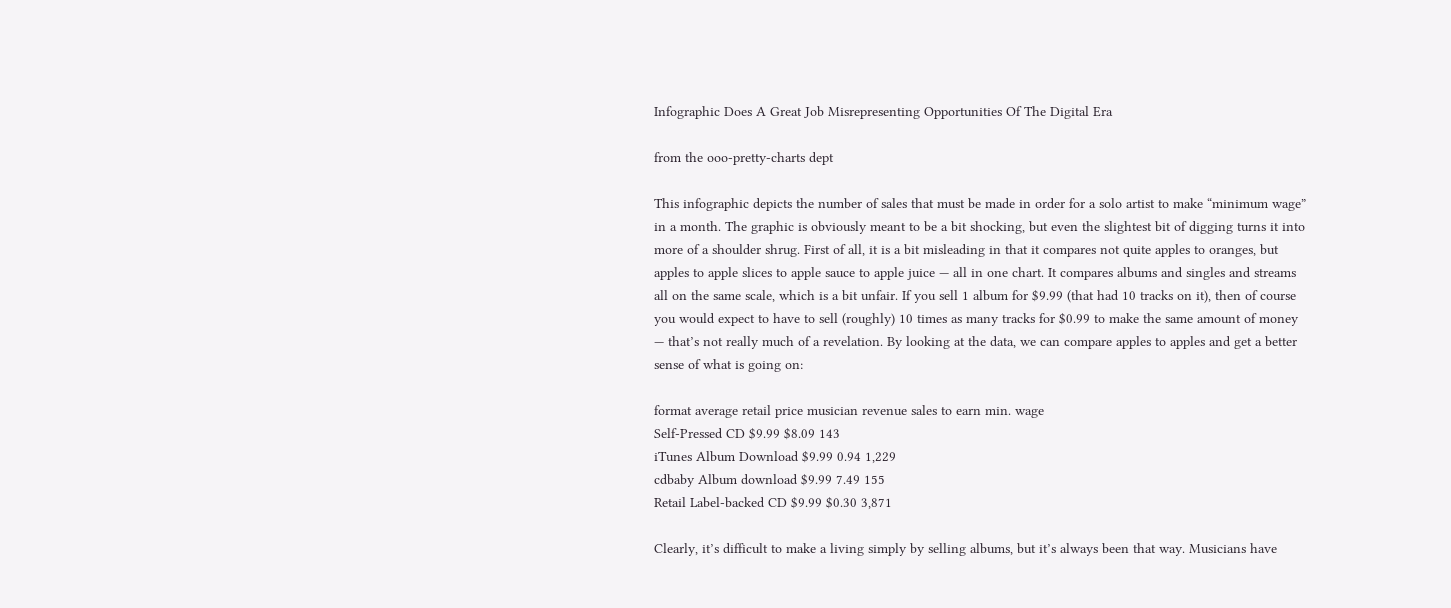Infographic Does A Great Job Misrepresenting Opportunities Of The Digital Era

from the ooo-pretty-charts dept

This infographic depicts the number of sales that must be made in order for a solo artist to make “minimum wage” in a month. The graphic is obviously meant to be a bit shocking, but even the slightest bit of digging turns it into more of a shoulder shrug. First of all, it is a bit misleading in that it compares not quite apples to oranges, but apples to apple slices to apple sauce to apple juice — all in one chart. It compares albums and singles and streams all on the same scale, which is a bit unfair. If you sell 1 album for $9.99 (that had 10 tracks on it), then of course you would expect to have to sell (roughly) 10 times as many tracks for $0.99 to make the same amount of money — that’s not really much of a revelation. By looking at the data, we can compare apples to apples and get a better sense of what is going on:

format average retail price musician revenue sales to earn min. wage
Self-Pressed CD $9.99 $8.09 143
iTunes Album Download $9.99 0.94 1,229
cdbaby Album download $9.99 7.49 155
Retail Label-backed CD $9.99 $0.30 3,871

Clearly, it’s difficult to make a living simply by selling albums, but it’s always been that way. Musicians have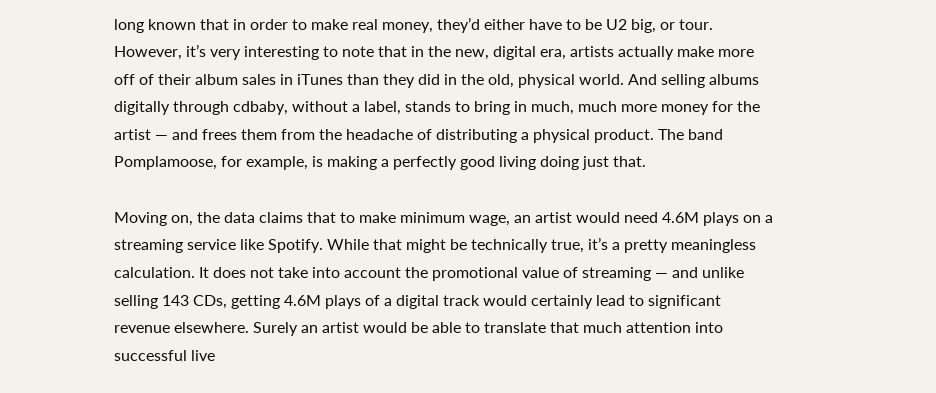long known that in order to make real money, they’d either have to be U2 big, or tour. However, it’s very interesting to note that in the new, digital era, artists actually make more off of their album sales in iTunes than they did in the old, physical world. And selling albums digitally through cdbaby, without a label, stands to bring in much, much more money for the artist — and frees them from the headache of distributing a physical product. The band Pomplamoose, for example, is making a perfectly good living doing just that.

Moving on, the data claims that to make minimum wage, an artist would need 4.6M plays on a streaming service like Spotify. While that might be technically true, it’s a pretty meaningless calculation. It does not take into account the promotional value of streaming — and unlike selling 143 CDs, getting 4.6M plays of a digital track would certainly lead to significant revenue elsewhere. Surely an artist would be able to translate that much attention into successful live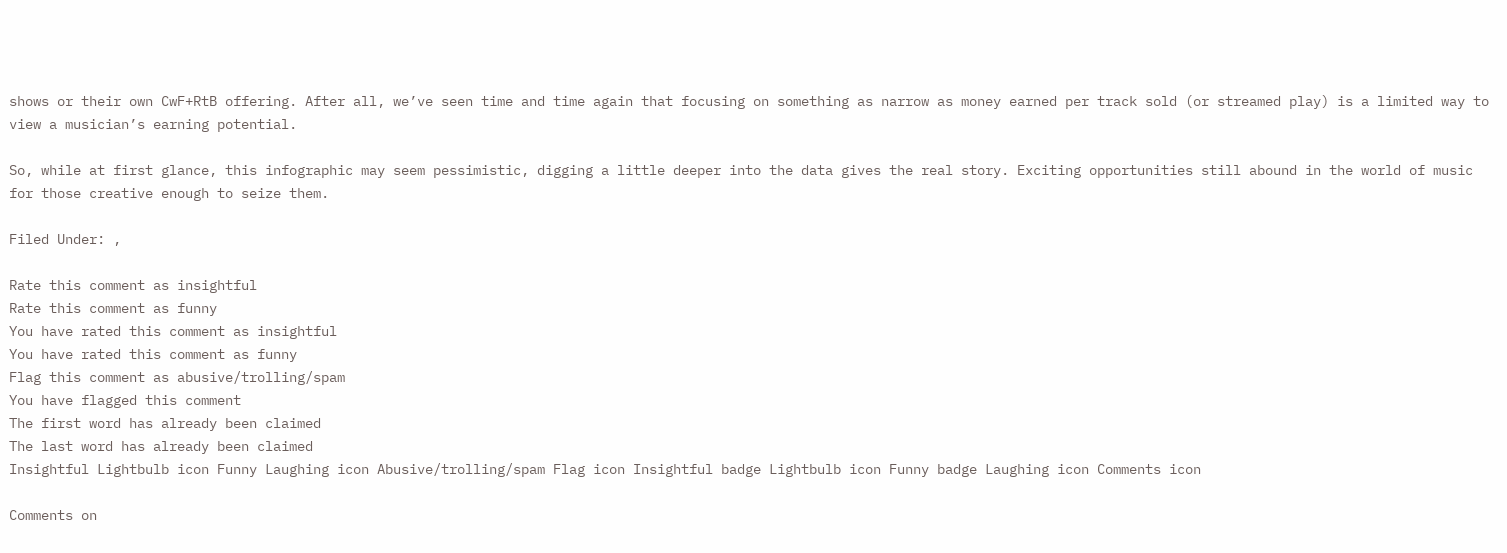shows or their own CwF+RtB offering. After all, we’ve seen time and time again that focusing on something as narrow as money earned per track sold (or streamed play) is a limited way to view a musician’s earning potential.

So, while at first glance, this infographic may seem pessimistic, digging a little deeper into the data gives the real story. Exciting opportunities still abound in the world of music for those creative enough to seize them.

Filed Under: ,

Rate this comment as insightful
Rate this comment as funny
You have rated this comment as insightful
You have rated this comment as funny
Flag this comment as abusive/trolling/spam
You have flagged this comment
The first word has already been claimed
The last word has already been claimed
Insightful Lightbulb icon Funny Laughing icon Abusive/trolling/spam Flag icon Insightful badge Lightbulb icon Funny badge Laughing icon Comments icon

Comments on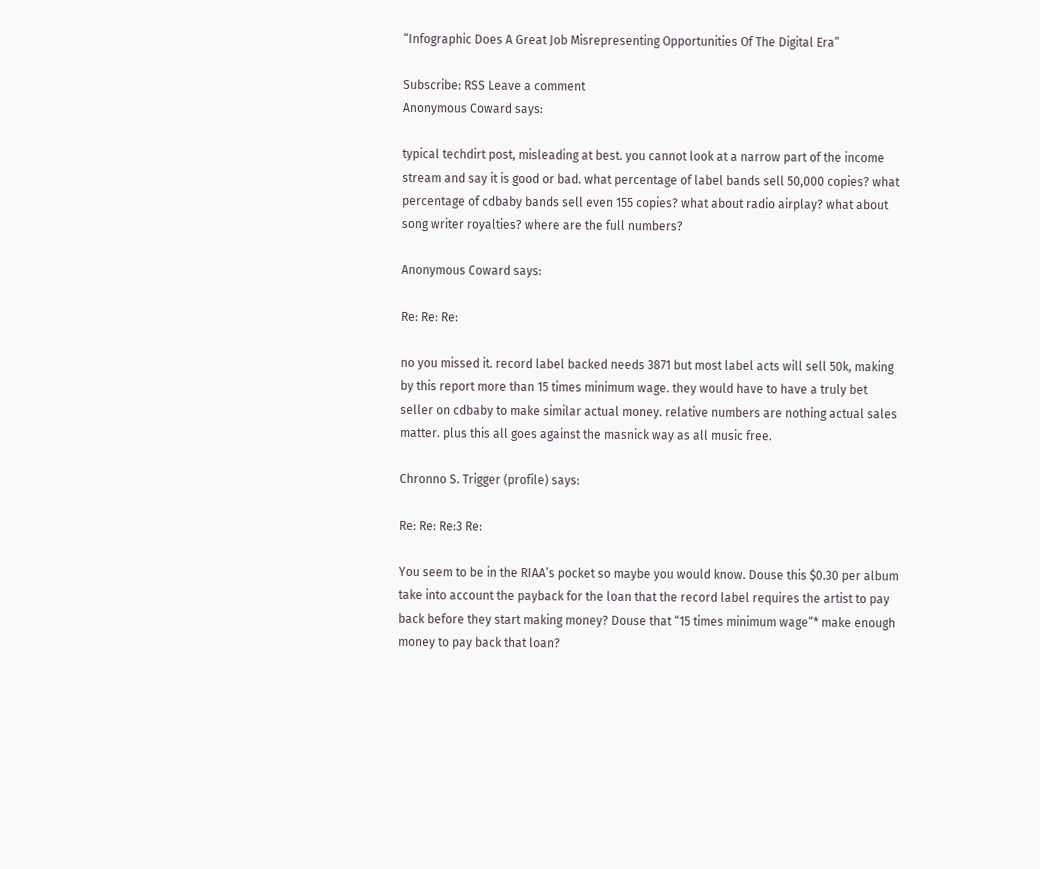“Infographic Does A Great Job Misrepresenting Opportunities Of The Digital Era”

Subscribe: RSS Leave a comment
Anonymous Coward says:

typical techdirt post, misleading at best. you cannot look at a narrow part of the income stream and say it is good or bad. what percentage of label bands sell 50,000 copies? what percentage of cdbaby bands sell even 155 copies? what about radio airplay? what about song writer royalties? where are the full numbers?

Anonymous Coward says:

Re: Re: Re:

no you missed it. record label backed needs 3871 but most label acts will sell 50k, making by this report more than 15 times minimum wage. they would have to have a truly bet seller on cdbaby to make similar actual money. relative numbers are nothing actual sales matter. plus this all goes against the masnick way as all music free.

Chronno S. Trigger (profile) says:

Re: Re: Re:3 Re:

You seem to be in the RIAA’s pocket so maybe you would know. Douse this $0.30 per album take into account the payback for the loan that the record label requires the artist to pay back before they start making money? Douse that “15 times minimum wage”* make enough money to pay back that loan?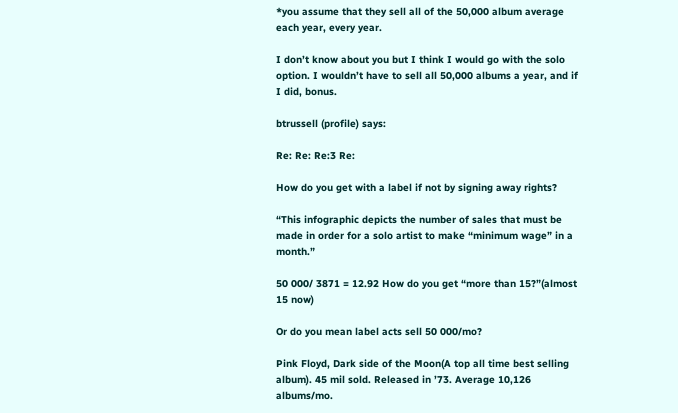*you assume that they sell all of the 50,000 album average each year, every year.

I don’t know about you but I think I would go with the solo option. I wouldn’t have to sell all 50,000 albums a year, and if I did, bonus.

btrussell (profile) says:

Re: Re: Re:3 Re:

How do you get with a label if not by signing away rights?

“This infographic depicts the number of sales that must be made in order for a solo artist to make “minimum wage” in a month.”

50 000/ 3871 = 12.92 How do you get “more than 15?”(almost 15 now)

Or do you mean label acts sell 50 000/mo?

Pink Floyd, Dark side of the Moon(A top all time best selling album). 45 mil sold. Released in ’73. Average 10,126 albums/mo.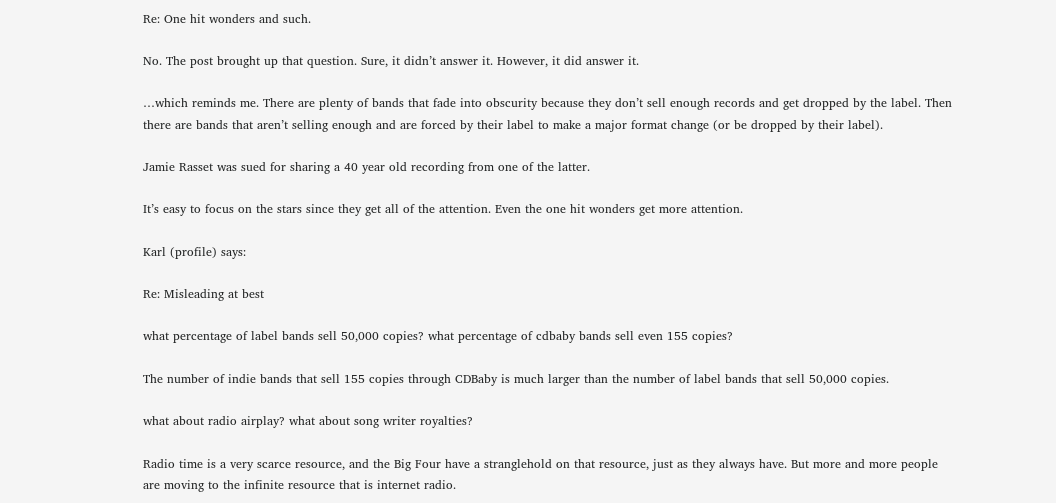Re: One hit wonders and such.

No. The post brought up that question. Sure, it didn’t answer it. However, it did answer it.

…which reminds me. There are plenty of bands that fade into obscurity because they don’t sell enough records and get dropped by the label. Then there are bands that aren’t selling enough and are forced by their label to make a major format change (or be dropped by their label).

Jamie Rasset was sued for sharing a 40 year old recording from one of the latter.

It’s easy to focus on the stars since they get all of the attention. Even the one hit wonders get more attention.

Karl (profile) says:

Re: Misleading at best

what percentage of label bands sell 50,000 copies? what percentage of cdbaby bands sell even 155 copies?

The number of indie bands that sell 155 copies through CDBaby is much larger than the number of label bands that sell 50,000 copies.

what about radio airplay? what about song writer royalties?

Radio time is a very scarce resource, and the Big Four have a stranglehold on that resource, just as they always have. But more and more people are moving to the infinite resource that is internet radio.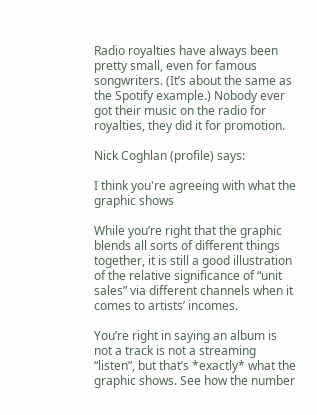Radio royalties have always been pretty small, even for famous songwriters. (It’s about the same as the Spotify example.) Nobody ever got their music on the radio for royalties, they did it for promotion.

Nick Coghlan (profile) says:

I think you're agreeing with what the graphic shows

While you’re right that the graphic blends all sorts of different things together, it is still a good illustration of the relative significance of “unit sales” via different channels when it comes to artists’ incomes.

You’re right in saying an album is not a track is not a streaming “listen”, but that’s *exactly* what the graphic shows. See how the number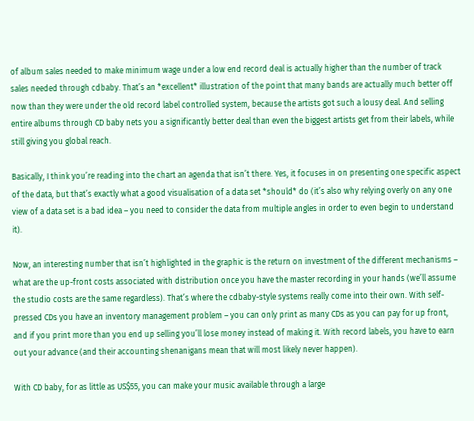of album sales needed to make minimum wage under a low end record deal is actually higher than the number of track sales needed through cdbaby. That’s an *excellent* illustration of the point that many bands are actually much better off now than they were under the old record label controlled system, because the artists got such a lousy deal. And selling entire albums through CD baby nets you a significantly better deal than even the biggest artists get from their labels, while still giving you global reach.

Basically, I think you’re reading into the chart an agenda that isn’t there. Yes, it focuses in on presenting one specific aspect of the data, but that’s exactly what a good visualisation of a data set *should* do (it’s also why relying overly on any one view of a data set is a bad idea – you need to consider the data from multiple angles in order to even begin to understand it).

Now, an interesting number that isn’t highlighted in the graphic is the return on investment of the different mechanisms – what are the up-front costs associated with distribution once you have the master recording in your hands (we’ll assume the studio costs are the same regardless). That’s where the cdbaby-style systems really come into their own. With self-pressed CDs you have an inventory management problem – you can only print as many CDs as you can pay for up front, and if you print more than you end up selling you’ll lose money instead of making it. With record labels, you have to earn out your advance (and their accounting shenanigans mean that will most likely never happen).

With CD baby, for as little as US$55, you can make your music available through a large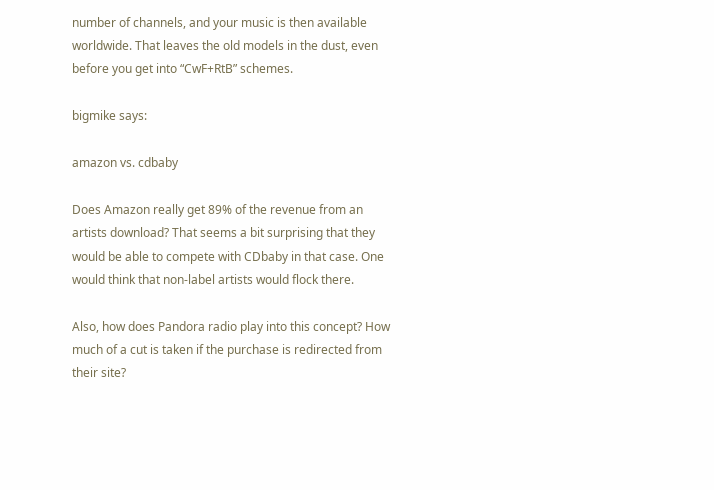number of channels, and your music is then available worldwide. That leaves the old models in the dust, even before you get into “CwF+RtB” schemes.

bigmike says:

amazon vs. cdbaby

Does Amazon really get 89% of the revenue from an artists download? That seems a bit surprising that they would be able to compete with CDbaby in that case. One would think that non-label artists would flock there.

Also, how does Pandora radio play into this concept? How much of a cut is taken if the purchase is redirected from their site?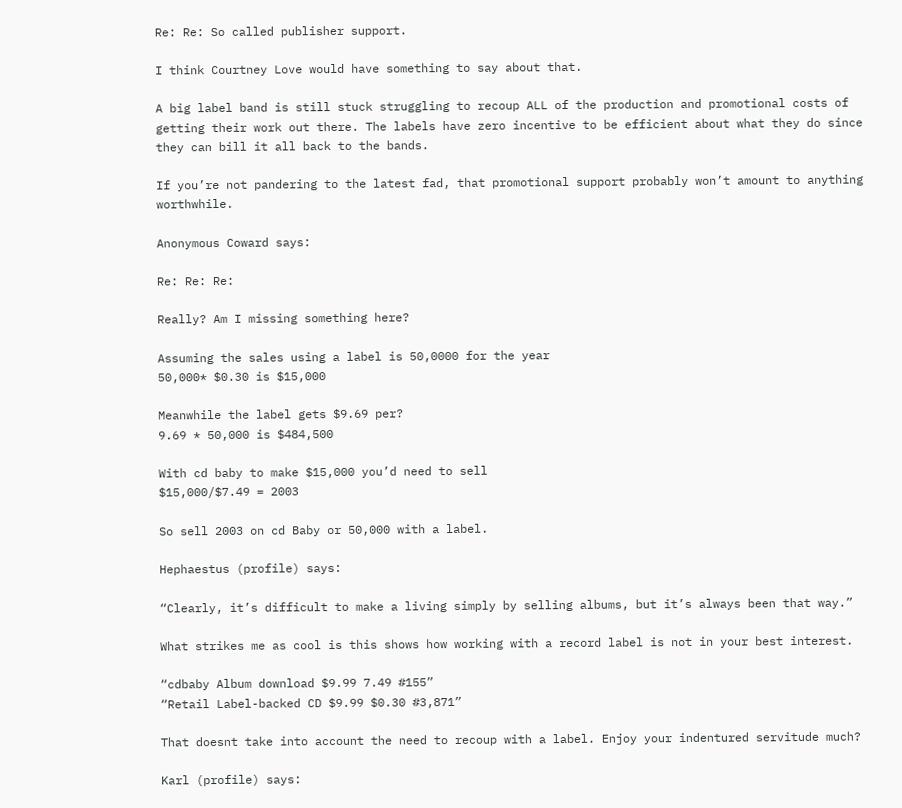Re: Re: So called publisher support.

I think Courtney Love would have something to say about that.

A big label band is still stuck struggling to recoup ALL of the production and promotional costs of getting their work out there. The labels have zero incentive to be efficient about what they do since they can bill it all back to the bands.

If you’re not pandering to the latest fad, that promotional support probably won’t amount to anything worthwhile.

Anonymous Coward says:

Re: Re: Re:

Really? Am I missing something here?

Assuming the sales using a label is 50,0000 for the year
50,000* $0.30 is $15,000

Meanwhile the label gets $9.69 per?
9.69 * 50,000 is $484,500

With cd baby to make $15,000 you’d need to sell
$15,000/$7.49 = 2003

So sell 2003 on cd Baby or 50,000 with a label.

Hephaestus (profile) says:

“Clearly, it’s difficult to make a living simply by selling albums, but it’s always been that way.”

What strikes me as cool is this shows how working with a record label is not in your best interest.

“cdbaby Album download $9.99 7.49 #155”
“Retail Label-backed CD $9.99 $0.30 #3,871”

That doesnt take into account the need to recoup with a label. Enjoy your indentured servitude much?

Karl (profile) says: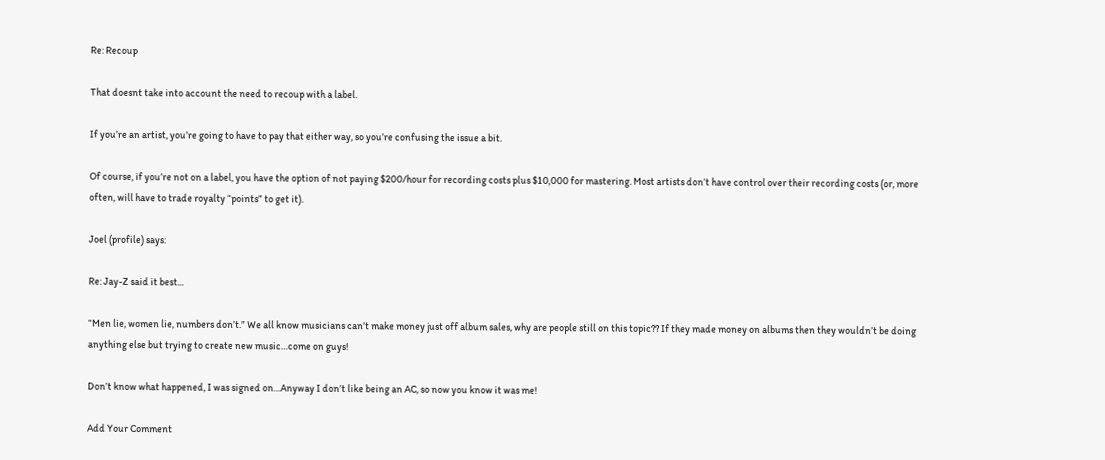Re: Recoup

That doesnt take into account the need to recoup with a label.

If you’re an artist, you’re going to have to pay that either way, so you’re confusing the issue a bit.

Of course, if you’re not on a label, you have the option of not paying $200/hour for recording costs plus $10,000 for mastering. Most artists don’t have control over their recording costs (or, more often, will have to trade royalty “points” to get it).

Joel (profile) says:

Re: Jay-Z said it best...

“Men lie, women lie, numbers don’t.” We all know musicians can’t make money just off album sales, why are people still on this topic?? If they made money on albums then they wouldn’t be doing anything else but trying to create new music…come on guys!

Don’t know what happened, I was signed on…Anyway I don’t like being an AC, so now you know it was me!

Add Your Comment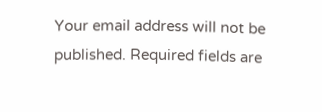Your email address will not be published. Required fields are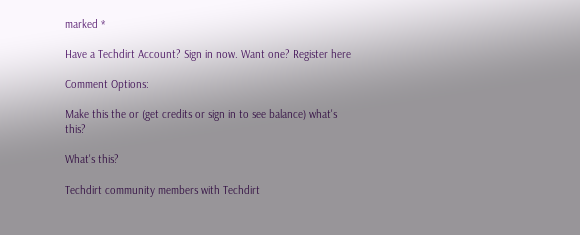marked *

Have a Techdirt Account? Sign in now. Want one? Register here

Comment Options:

Make this the or (get credits or sign in to see balance) what's this?

What's this?

Techdirt community members with Techdirt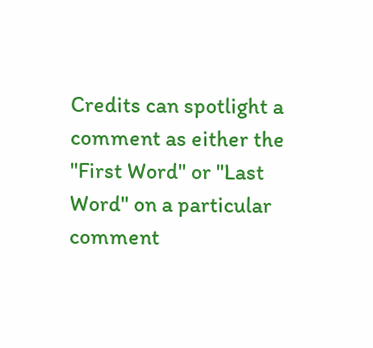Credits can spotlight a comment as either the "First Word" or "Last Word" on a particular comment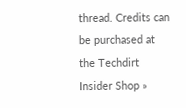thread. Credits can be purchased at the Techdirt Insider Shop »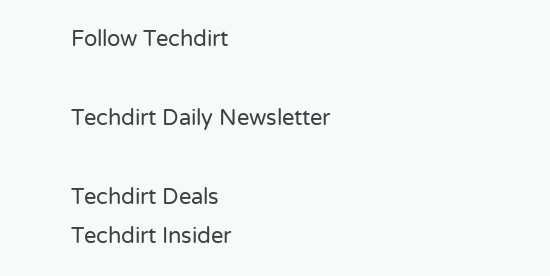Follow Techdirt

Techdirt Daily Newsletter

Techdirt Deals
Techdirt Insider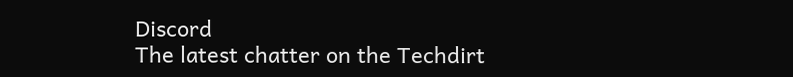Discord
The latest chatter on the Techdirt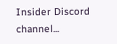Insider Discord channel...